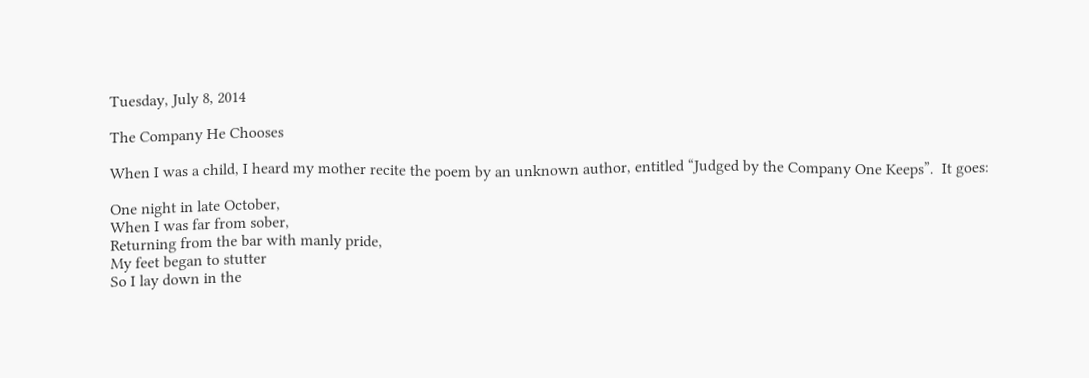Tuesday, July 8, 2014

The Company He Chooses

When I was a child, I heard my mother recite the poem by an unknown author, entitled “Judged by the Company One Keeps”.  It goes:

One night in late October,
When I was far from sober,
Returning from the bar with manly pride,
My feet began to stutter
So I lay down in the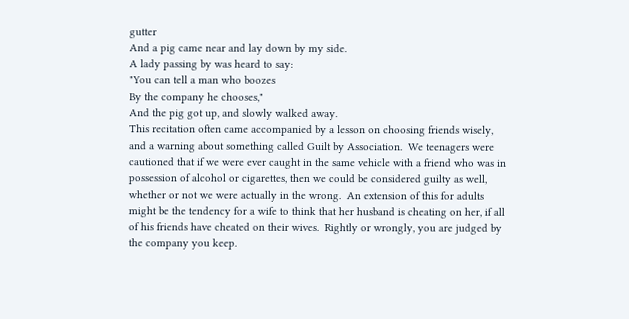gutter
And a pig came near and lay down by my side.
A lady passing by was heard to say:
"You can tell a man who boozes
By the company he chooses,"
And the pig got up, and slowly walked away.
This recitation often came accompanied by a lesson on choosing friends wisely, and a warning about something called Guilt by Association.  We teenagers were cautioned that if we were ever caught in the same vehicle with a friend who was in possession of alcohol or cigarettes, then we could be considered guilty as well, whether or not we were actually in the wrong.  An extension of this for adults might be the tendency for a wife to think that her husband is cheating on her, if all of his friends have cheated on their wives.  Rightly or wrongly, you are judged by the company you keep.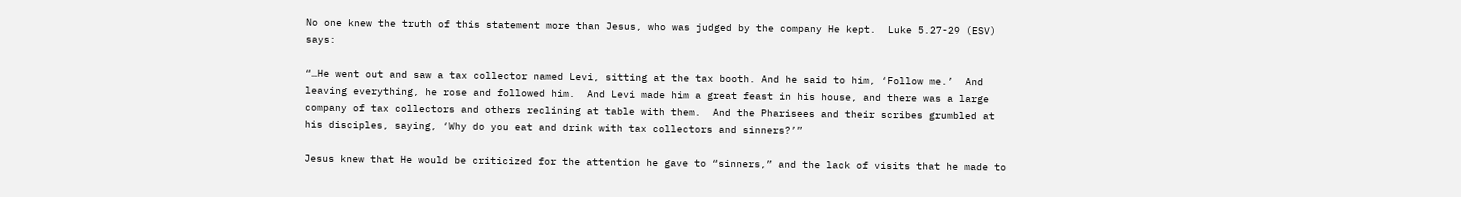No one knew the truth of this statement more than Jesus, who was judged by the company He kept.  Luke 5.27-29 (ESV) says:

“…He went out and saw a tax collector named Levi, sitting at the tax booth. And he said to him, ‘Follow me.’  And leaving everything, he rose and followed him.  And Levi made him a great feast in his house, and there was a large company of tax collectors and others reclining at table with them.  And the Pharisees and their scribes grumbled at his disciples, saying, ‘Why do you eat and drink with tax collectors and sinners?’”

Jesus knew that He would be criticized for the attention he gave to “sinners,” and the lack of visits that he made to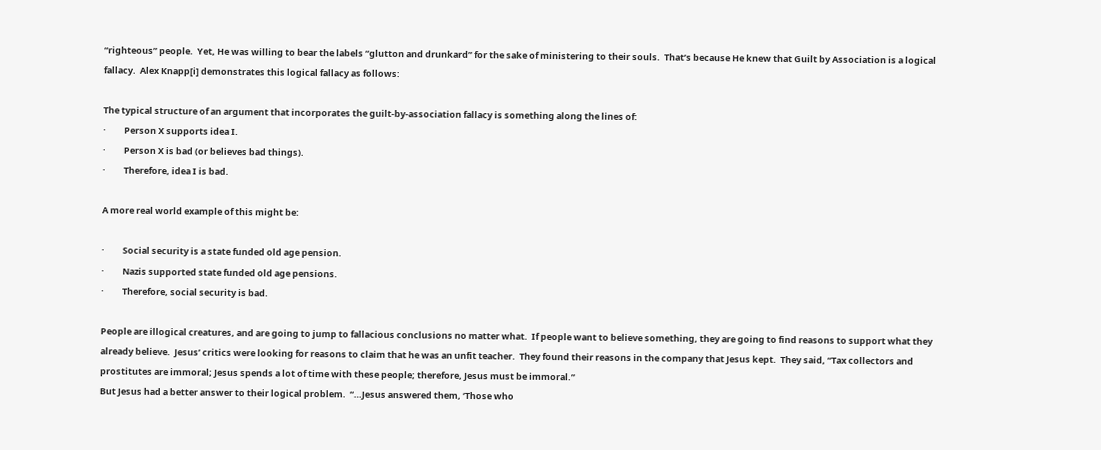“righteous” people.  Yet, He was willing to bear the labels “glutton and drunkard” for the sake of ministering to their souls.  That’s because He knew that Guilt by Association is a logical fallacy.  Alex Knapp[i] demonstrates this logical fallacy as follows:

The typical structure of an argument that incorporates the guilt-by-association fallacy is something along the lines of:
·         Person X supports idea I.
·         Person X is bad (or believes bad things).
·         Therefore, idea I is bad.

A more real world example of this might be:

·         Social security is a state funded old age pension.
·         Nazis supported state funded old age pensions.
·         Therefore, social security is bad.

People are illogical creatures, and are going to jump to fallacious conclusions no matter what.  If people want to believe something, they are going to find reasons to support what they already believe.  Jesus’ critics were looking for reasons to claim that he was an unfit teacher.  They found their reasons in the company that Jesus kept.  They said, “Tax collectors and prostitutes are immoral; Jesus spends a lot of time with these people; therefore, Jesus must be immoral.”
But Jesus had a better answer to their logical problem.  “…Jesus answered them, ‘Those who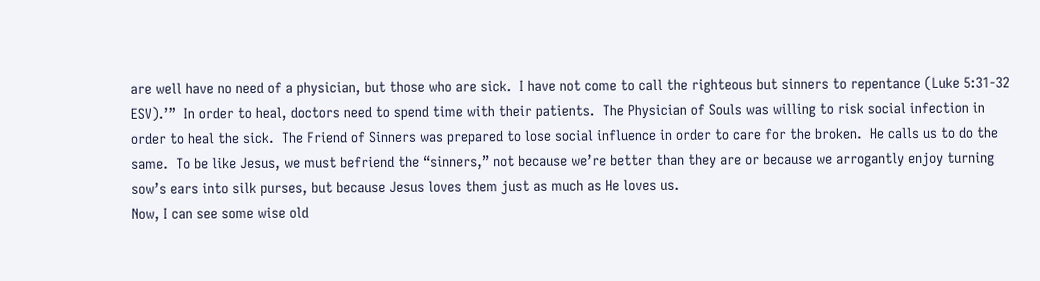are well have no need of a physician, but those who are sick.  I have not come to call the righteous but sinners to repentance (Luke 5:31-32 ESV).’”  In order to heal, doctors need to spend time with their patients.  The Physician of Souls was willing to risk social infection in order to heal the sick.  The Friend of Sinners was prepared to lose social influence in order to care for the broken.  He calls us to do the same.  To be like Jesus, we must befriend the “sinners,” not because we’re better than they are or because we arrogantly enjoy turning sow’s ears into silk purses, but because Jesus loves them just as much as He loves us.
Now, I can see some wise old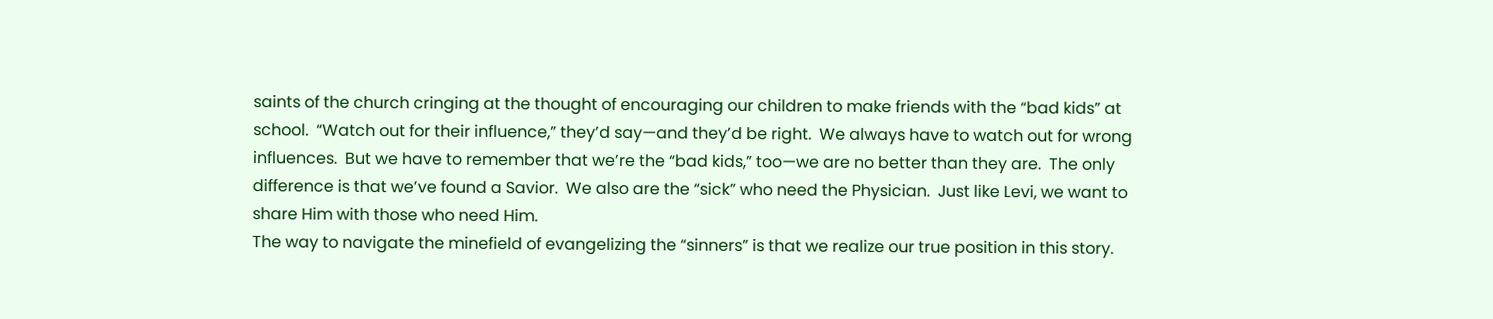saints of the church cringing at the thought of encouraging our children to make friends with the “bad kids” at school.  “Watch out for their influence,” they’d say—and they’d be right.  We always have to watch out for wrong influences.  But we have to remember that we’re the “bad kids,” too—we are no better than they are.  The only difference is that we’ve found a Savior.  We also are the “sick” who need the Physician.  Just like Levi, we want to share Him with those who need Him.
The way to navigate the minefield of evangelizing the “sinners” is that we realize our true position in this story.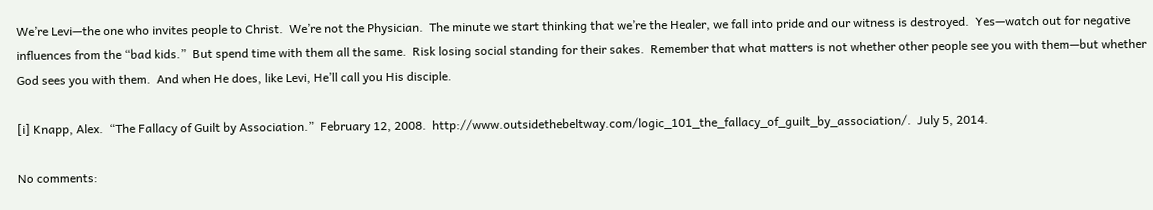We’re Levi—the one who invites people to Christ.  We’re not the Physician.  The minute we start thinking that we’re the Healer, we fall into pride and our witness is destroyed.  Yes—watch out for negative influences from the “bad kids.”  But spend time with them all the same.  Risk losing social standing for their sakes.  Remember that what matters is not whether other people see you with them—but whether God sees you with them.  And when He does, like Levi, He’ll call you His disciple.

[i] Knapp, Alex.  “The Fallacy of Guilt by Association.”  February 12, 2008.  http://www.outsidethebeltway.com/logic_101_the_fallacy_of_guilt_by_association/.  July 5, 2014.

No comments: